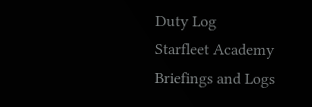Duty Log
Starfleet Academy Briefings and Logs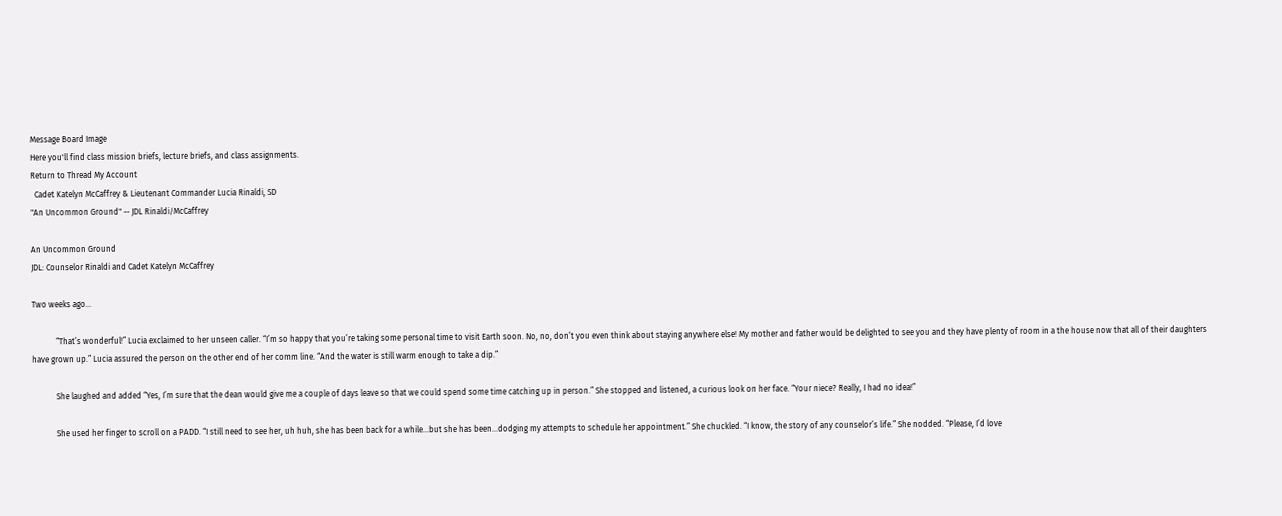Message Board Image
Here you'll find class mission briefs, lecture briefs, and class assignments.
Return to Thread My Account
  Cadet Katelyn McCaffrey & Lieutenant Commander Lucia Rinaldi, SD
"An Uncommon Ground" -- JDL Rinaldi/McCaffrey

An Uncommon Ground
JDL: Counselor Rinaldi and Cadet Katelyn McCaffrey

Two weeks ago...

            “That’s wonderful!” Lucia exclaimed to her unseen caller. “I’m so happy that you’re taking some personal time to visit Earth soon. No, no, don’t you even think about staying anywhere else! My mother and father would be delighted to see you and they have plenty of room in a the house now that all of their daughters have grown up.” Lucia assured the person on the other end of her comm line. “And the water is still warm enough to take a dip.”

            She laughed and added “Yes, I’m sure that the dean would give me a couple of days leave so that we could spend some time catching up in person.” She stopped and listened, a curious look on her face. “Your niece? Really, I had no idea!”

            She used her finger to scroll on a PADD. “I still need to see her, uh huh, she has been back for a while...but she has been...dodging my attempts to schedule her appointment.” She chuckled. “I know, the story of any counselor’s life.” She nodded. “Please, I’d love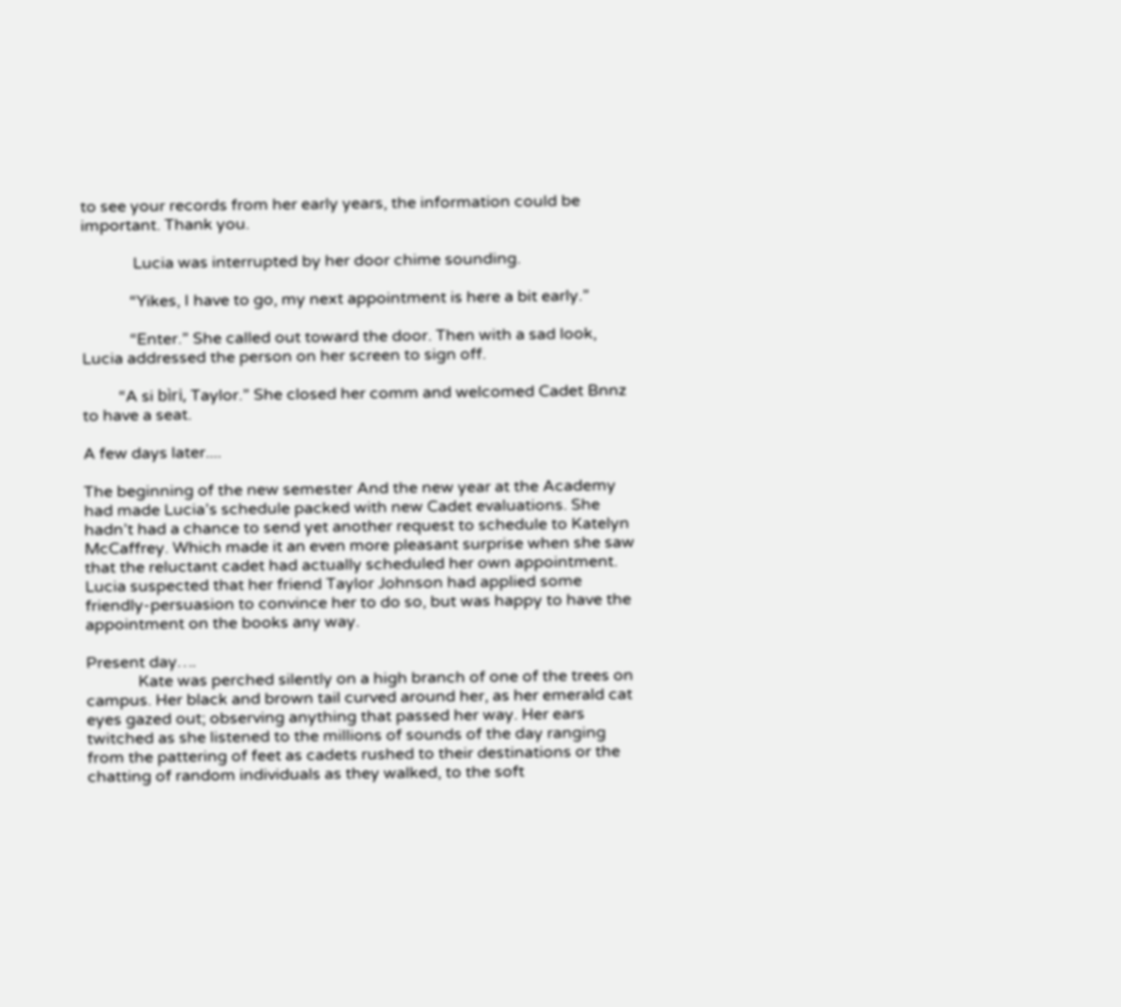to see your records from her early years, the information could be important. Thank you.

             Lucia was interrupted by her door chime sounding.

            “Yikes, I have to go, my next appointment is here a bit early.”

            “Enter.” She called out toward the door. Then with a sad look, Lucia addressed the person on her screen to sign off.

         “A si bìri, Taylor.” She closed her comm and welcomed Cadet Bnnz to have a seat.

A few days later....

The beginning of the new semester And the new year at the Academy had made Lucia’s schedule packed with new Cadet evaluations. She hadn’t had a chance to send yet another request to schedule to Katelyn McCaffrey. Which made it an even more pleasant surprise when she saw that the reluctant cadet had actually scheduled her own appointment. Lucia suspected that her friend Taylor Johnson had applied some friendly-persuasion to convince her to do so, but was happy to have the appointment on the books any way.

Present day….
             Kate was perched silently on a high branch of one of the trees on campus. Her black and brown tail curved around her, as her emerald cat eyes gazed out; observing anything that passed her way. Her ears twitched as she listened to the millions of sounds of the day ranging from the pattering of feet as cadets rushed to their destinations or the chatting of random individuals as they walked, to the soft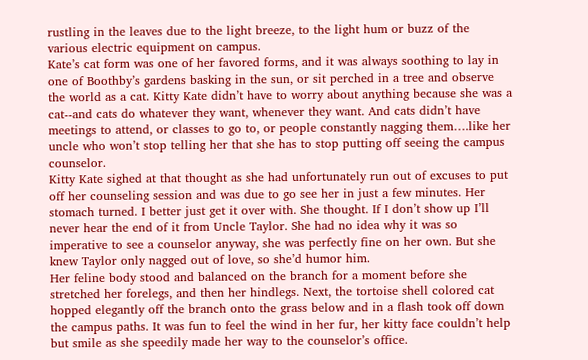rustling in the leaves due to the light breeze, to the light hum or buzz of the various electric equipment on campus.
Kate’s cat form was one of her favored forms, and it was always soothing to lay in one of Boothby’s gardens basking in the sun, or sit perched in a tree and observe the world as a cat. Kitty Kate didn’t have to worry about anything because she was a cat--and cats do whatever they want, whenever they want. And cats didn’t have meetings to attend, or classes to go to, or people constantly nagging them….like her uncle who won’t stop telling her that she has to stop putting off seeing the campus counselor.
Kitty Kate sighed at that thought as she had unfortunately run out of excuses to put off her counseling session and was due to go see her in just a few minutes. Her stomach turned. I better just get it over with. She thought. If I don’t show up I’ll never hear the end of it from Uncle Taylor. She had no idea why it was so imperative to see a counselor anyway, she was perfectly fine on her own. But she knew Taylor only nagged out of love, so she’d humor him.
Her feline body stood and balanced on the branch for a moment before she stretched her forelegs, and then her hindlegs. Next, the tortoise shell colored cat hopped elegantly off the branch onto the grass below and in a flash took off down the campus paths. It was fun to feel the wind in her fur, her kitty face couldn’t help but smile as she speedily made her way to the counselor’s office.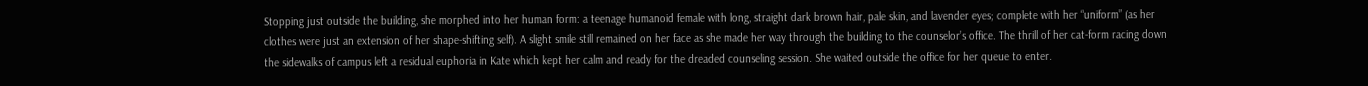Stopping just outside the building, she morphed into her human form: a teenage humanoid female with long, straight dark brown hair, pale skin, and lavender eyes; complete with her “uniform” (as her clothes were just an extension of her shape-shifting self). A slight smile still remained on her face as she made her way through the building to the counselor’s office. The thrill of her cat-form racing down the sidewalks of campus left a residual euphoria in Kate which kept her calm and ready for the dreaded counseling session. She waited outside the office for her queue to enter.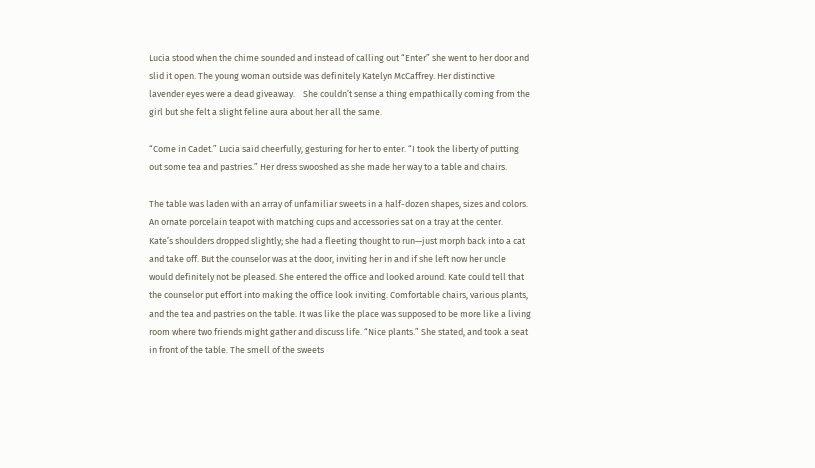Lucia stood when the chime sounded and instead of calling out “Enter” she went to her door and slid it open. The young woman outside was definitely Katelyn McCaffrey. Her distinctive lavender eyes were a dead giveaway.    She couldn’t sense a thing empathically coming from the girl but she felt a slight feline aura about her all the same.

“Come in Cadet.” Lucia said cheerfully, gesturing for her to enter. “I took the liberty of putting out some tea and pastries.” Her dress swooshed as she made her way to a table and chairs.

The table was laden with an array of unfamiliar sweets in a half-dozen shapes, sizes and colors. An ornate porcelain teapot with matching cups and accessories sat on a tray at the center.
Kate’s shoulders dropped slightly; she had a fleeting thought to run—just morph back into a cat and take off. But the counselor was at the door, inviting her in and if she left now her uncle would definitely not be pleased. She entered the office and looked around. Kate could tell that the counselor put effort into making the office look inviting. Comfortable chairs, various plants, and the tea and pastries on the table. It was like the place was supposed to be more like a living room where two friends might gather and discuss life. “Nice plants.” She stated, and took a seat in front of the table. The smell of the sweets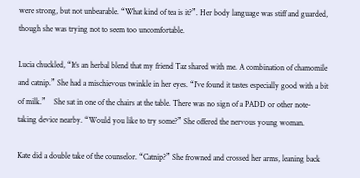were strong, but not unbearable. “What kind of tea is it?”. Her body language was stiff and guarded, though she was trying not to seem too uncomfortable.

Lucia chuckled, “It’s an herbal blend that my friend Taz shared with me. A combination of chamomile and catnip.” She had a mischievous twinkle in her eyes. “I’ve found it tastes especially good with a bit of milk.”    She sat in one of the chairs at the table. There was no sign of a PADD or other note-taking device nearby. “Would you like to try some?” She offered the nervous young woman.

Kate did a double take of the counselor. “Catnip?” She frowned and crossed her arms, leaning back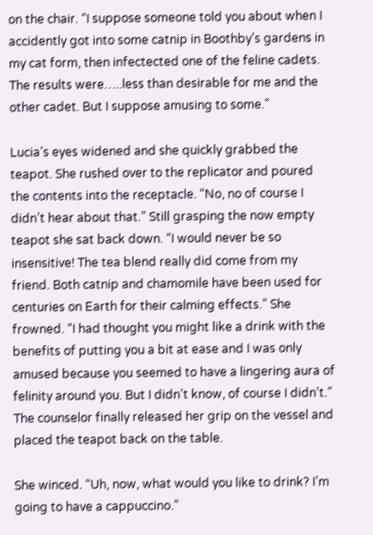on the chair. “I suppose someone told you about when I accidently got into some catnip in Boothby’s gardens in my cat form, then infectected one of the feline cadets. The results were…..less than desirable for me and the other cadet. But I suppose amusing to some.”

Lucia’s eyes widened and she quickly grabbed the teapot. She rushed over to the replicator and poured the contents into the receptacle. “No, no of course I didn’t hear about that.” Still grasping the now empty teapot she sat back down. “I would never be so insensitive! The tea blend really did come from my friend. Both catnip and chamomile have been used for centuries on Earth for their calming effects.” She frowned. “I had thought you might like a drink with the benefits of putting you a bit at ease and I was only amused because you seemed to have a lingering aura of felinity around you. But I didn’t know, of course I didn’t.” The counselor finally released her grip on the vessel and placed the teapot back on the table.

She winced. “Uh, now, what would you like to drink? I’m going to have a cappuccino.”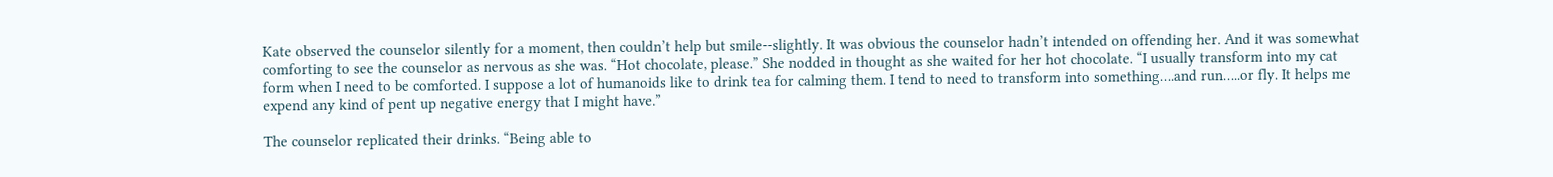Kate observed the counselor silently for a moment, then couldn’t help but smile--slightly. It was obvious the counselor hadn’t intended on offending her. And it was somewhat comforting to see the counselor as nervous as she was. “Hot chocolate, please.” She nodded in thought as she waited for her hot chocolate. “I usually transform into my cat form when I need to be comforted. I suppose a lot of humanoids like to drink tea for calming them. I tend to need to transform into something….and run…..or fly. It helps me expend any kind of pent up negative energy that I might have.”

The counselor replicated their drinks. “Being able to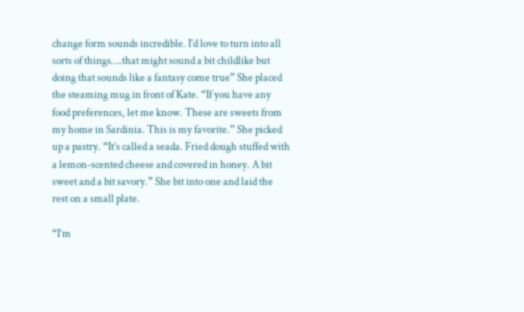change form sounds incredible. I’d love to turn into all sorts of things….that might sound a bit childlike but doing that sounds like a fantasy come true” She placed the steaming mug in front of Kate. “If you have any food preferences, let me know. These are sweets from my home in Sardinia. This is my favorite.” She picked up a pastry. “It’s called a seada. Fried dough stuffed with a lemon-scented cheese and covered in honey. A bit sweet and a bit savory.” She bit into one and laid the rest on a small plate.

“I’m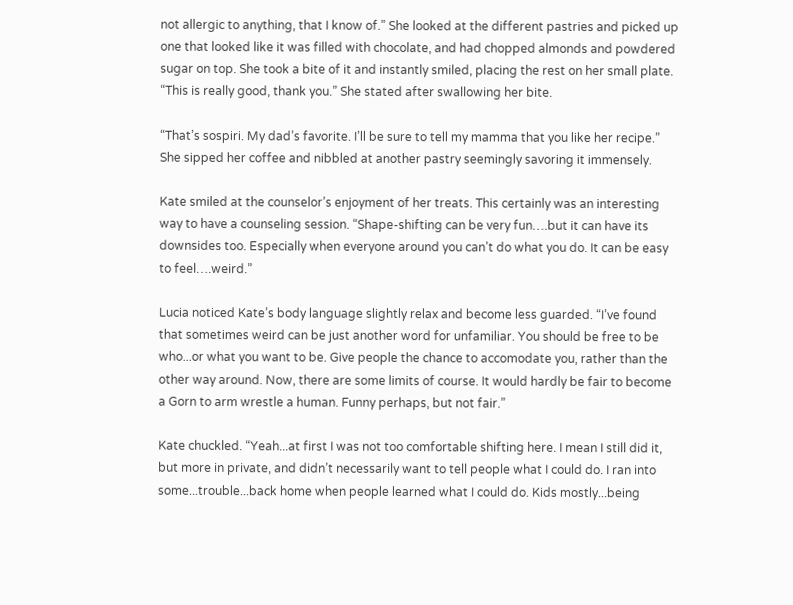not allergic to anything, that I know of.” She looked at the different pastries and picked up one that looked like it was filled with chocolate, and had chopped almonds and powdered sugar on top. She took a bite of it and instantly smiled, placing the rest on her small plate. “This is really good, thank you.” She stated after swallowing her bite.

“That’s sospiri. My dad’s favorite. I’ll be sure to tell my mamma that you like her recipe.” She sipped her coffee and nibbled at another pastry seemingly savoring it immensely.

Kate smiled at the counselor’s enjoyment of her treats. This certainly was an interesting way to have a counseling session. “Shape-shifting can be very fun….but it can have its downsides too. Especially when everyone around you can’t do what you do. It can be easy to feel….weird.”

Lucia noticed Kate’s body language slightly relax and become less guarded. “I’ve found that sometimes weird can be just another word for unfamiliar. You should be free to be who...or what you want to be. Give people the chance to accomodate you, rather than the other way around. Now, there are some limits of course. It would hardly be fair to become a Gorn to arm wrestle a human. Funny perhaps, but not fair.”

Kate chuckled. “Yeah...at first I was not too comfortable shifting here. I mean I still did it, but more in private, and didn’t necessarily want to tell people what I could do. I ran into some...trouble...back home when people learned what I could do. Kids mostly...being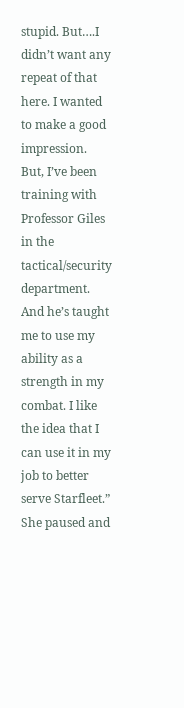stupid. But….I didn’t want any repeat of that here. I wanted to make a good impression. But, I’ve been training with Professor Giles in the tactical/security department. And he’s taught me to use my ability as a strength in my combat. I like the idea that I can use it in my job to better serve Starfleet.” She paused and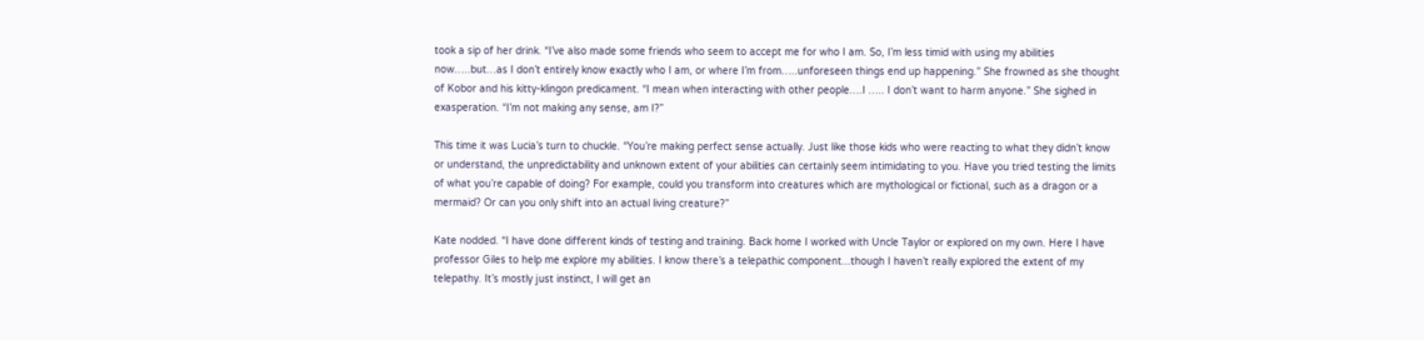took a sip of her drink. “I’ve also made some friends who seem to accept me for who I am. So, I’m less timid with using my abilities now…..but…as I don’t entirely know exactly who I am, or where I’m from…..unforeseen things end up happening.” She frowned as she thought of Kobor and his kitty-klingon predicament. “I mean when interacting with other people….I ….. I don’t want to harm anyone.” She sighed in exasperation. “I’m not making any sense, am I?”

This time it was Lucia’s turn to chuckle. “You’re making perfect sense actually. Just like those kids who were reacting to what they didn’t know or understand, the unpredictability and unknown extent of your abilities can certainly seem intimidating to you. Have you tried testing the limits of what you’re capable of doing? For example, could you transform into creatures which are mythological or fictional, such as a dragon or a mermaid? Or can you only shift into an actual living creature?”

Kate nodded. “I have done different kinds of testing and training. Back home I worked with Uncle Taylor or explored on my own. Here I have professor Giles to help me explore my abilities. I know there’s a telepathic component...though I haven’t really explored the extent of my telepathy. It’s mostly just instinct, I will get an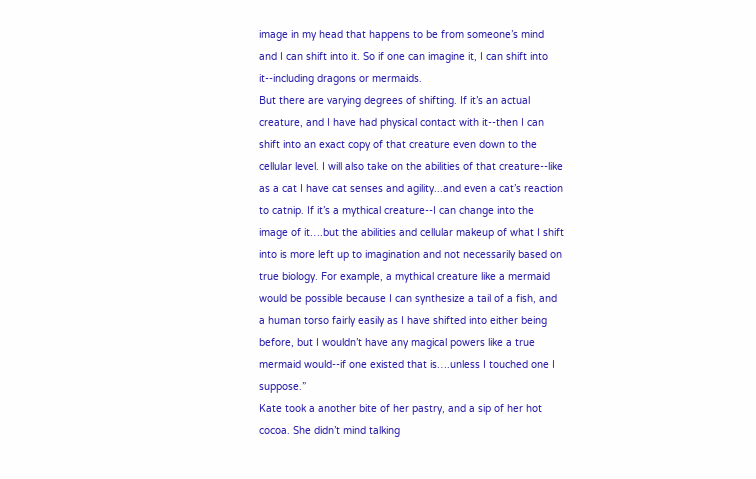image in my head that happens to be from someone’s mind and I can shift into it. So if one can imagine it, I can shift into it--including dragons or mermaids.
But there are varying degrees of shifting. If it’s an actual creature, and I have had physical contact with it--then I can shift into an exact copy of that creature even down to the cellular level. I will also take on the abilities of that creature--like as a cat I have cat senses and agility...and even a cat’s reaction to catnip. If it’s a mythical creature--I can change into the image of it….but the abilities and cellular makeup of what I shift into is more left up to imagination and not necessarily based on true biology. For example, a mythical creature like a mermaid would be possible because I can synthesize a tail of a fish, and a human torso fairly easily as I have shifted into either being before, but I wouldn’t have any magical powers like a true mermaid would--if one existed that is….unless I touched one I suppose.”
Kate took a another bite of her pastry, and a sip of her hot cocoa. She didn’t mind talking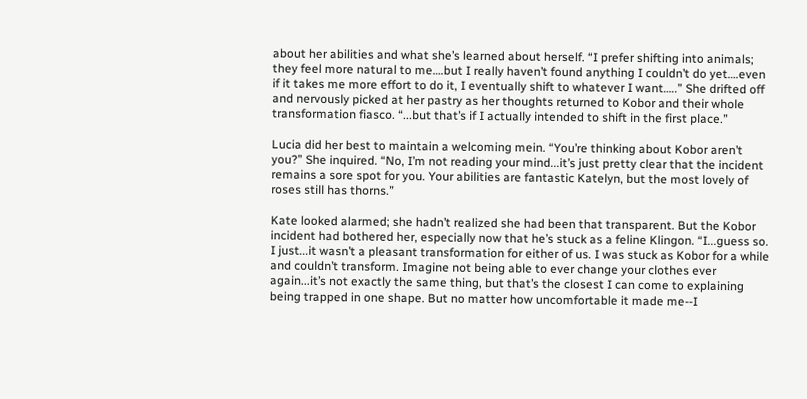about her abilities and what she’s learned about herself. “I prefer shifting into animals; they feel more natural to me….but I really haven’t found anything I couldn’t do yet….even if it takes me more effort to do it, I eventually shift to whatever I want…..” She drifted off and nervously picked at her pastry as her thoughts returned to Kobor and their whole transformation fiasco. “...but that’s if I actually intended to shift in the first place.”

Lucia did her best to maintain a welcoming mein. “You’re thinking about Kobor aren’t you?” She inquired. “No, I’m not reading your mind...it’s just pretty clear that the incident remains a sore spot for you. Your abilities are fantastic Katelyn, but the most lovely of roses still has thorns.”

Kate looked alarmed; she hadn’t realized she had been that transparent. But the Kobor incident had bothered her, especially now that he’s stuck as a feline Klingon. “I...guess so. I just...it wasn’t a pleasant transformation for either of us. I was stuck as Kobor for a while and couldn’t transform. Imagine not being able to ever change your clothes ever again...it’s not exactly the same thing, but that’s the closest I can come to explaining being trapped in one shape. But no matter how uncomfortable it made me--I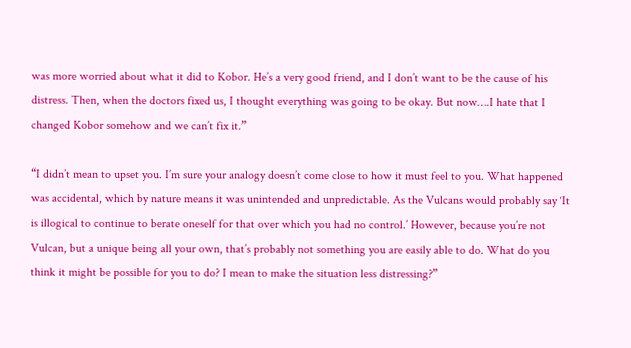was more worried about what it did to Kobor. He’s a very good friend, and I don’t want to be the cause of his distress. Then, when the doctors fixed us, I thought everything was going to be okay. But now….I hate that I changed Kobor somehow and we can’t fix it.”

“I didn’t mean to upset you. I’m sure your analogy doesn’t come close to how it must feel to you. What happened was accidental, which by nature means it was unintended and unpredictable. As the Vulcans would probably say ‘It is illogical to continue to berate oneself for that over which you had no control.’ However, because you’re not Vulcan, but a unique being all your own, that’s probably not something you are easily able to do. What do you think it might be possible for you to do? I mean to make the situation less distressing?”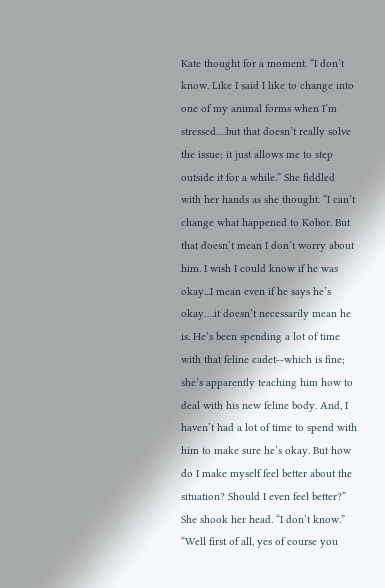Kate thought for a moment. “I don’t know. Like I said I like to change into one of my animal forms when I’m stressed….but that doesn’t really solve the issue; it just allows me to step outside it for a while.” She fiddled with her hands as she thought. “I can’t change what happened to Kobor. But that doesn’t mean I don’t worry about him. I wish I could know if he was okay...I mean even if he says he’s okay….it doesn’t necessarily mean he is. He’s been spending a lot of time with that feline cadet--which is fine; she’s apparently teaching him how to deal with his new feline body. And, I haven’t had a lot of time to spend with him to make sure he’s okay. But how do I make myself feel better about the situation? Should I even feel better?” She shook her head. “I don’t know.”
“Well first of all, yes of course you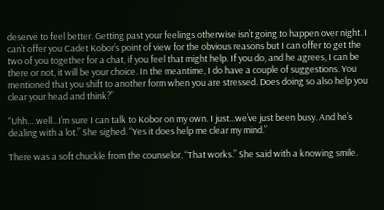deserve to feel better. Getting past your feelings otherwise isn’t going to happen over night. I can’t offer you Cadet Kobor’s point of view for the obvious reasons but I can offer to get the two of you together for a chat, if you feel that might help. If you do, and he agrees, I can be there or not, it will be your choice. In the meantime, I do have a couple of suggestions. You mentioned that you shift to another form when you are stressed. Does doing so also help you clear your head and think?”

“Uhh….well...I’m sure I can talk to Kobor on my own. I just...we’ve just been busy. And he’s dealing with a lot.” She sighed. “Yes it does help me clear my mind.”

There was a soft chuckle from the counselor. “That works.” She said with a knowing smile.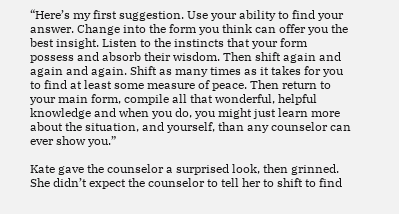“Here’s my first suggestion. Use your ability to find your answer. Change into the form you think can offer you the best insight. Listen to the instincts that your form possess and absorb their wisdom. Then shift again and again and again. Shift as many times as it takes for you to find at least some measure of peace. Then return to your main form, compile all that wonderful, helpful knowledge and when you do, you might just learn more about the situation, and yourself, than any counselor can ever show you.”

Kate gave the counselor a surprised look, then grinned. She didn’t expect the counselor to tell her to shift to find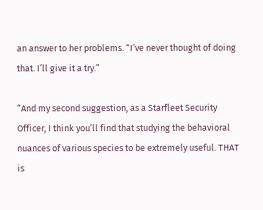an answer to her problems. “I’ve never thought of doing that. I’ll give it a try.”

“And my second suggestion, as a Starfleet Security Officer, I think you’ll find that studying the behavioral nuances of various species to be extremely useful. THAT is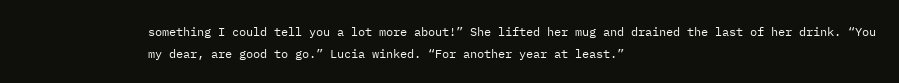something I could tell you a lot more about!” She lifted her mug and drained the last of her drink. “You my dear, are good to go.” Lucia winked. “For another year at least.”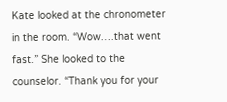Kate looked at the chronometer in the room. “Wow….that went fast.” She looked to the counselor. “Thank you for your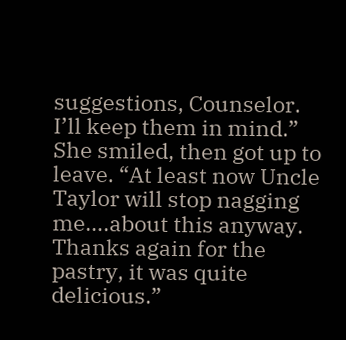suggestions, Counselor. I’ll keep them in mind.” She smiled, then got up to leave. “At least now Uncle Taylor will stop nagging me….about this anyway. Thanks again for the pastry, it was quite delicious.”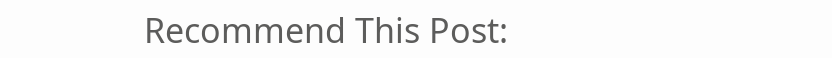Recommend This Post: